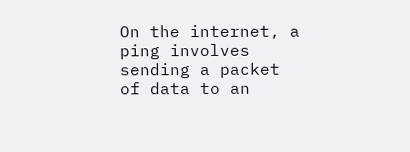On the internet, a ping involves sending a packet of data to an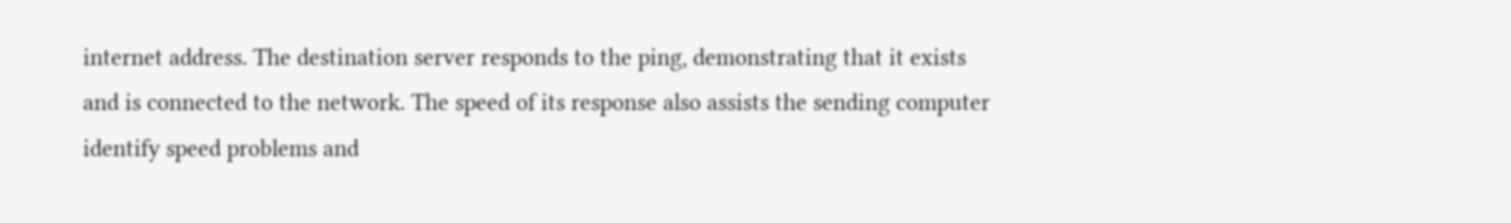internet address. The destination server responds to the ping, demonstrating that it exists and is connected to the network. The speed of its response also assists the sending computer identify speed problems and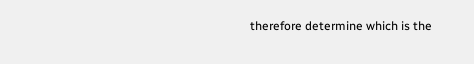therefore determine which is the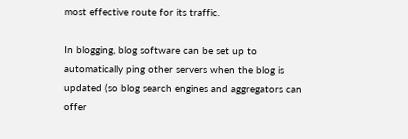most effective route for its traffic.

In blogging, blog software can be set up to automatically ping other servers when the blog is updated (so blog search engines and aggregators can offer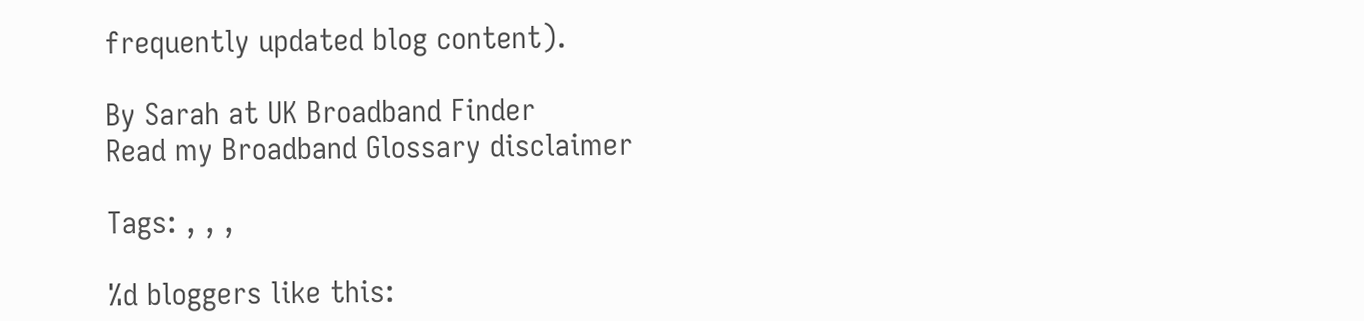frequently updated blog content).

By Sarah at UK Broadband Finder
Read my Broadband Glossary disclaimer

Tags: , , ,

%d bloggers like this: